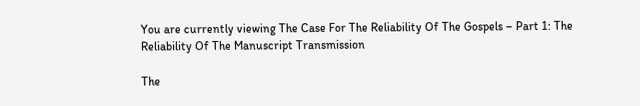You are currently viewing The Case For The Reliability Of The Gospels – Part 1: The Reliability Of The Manuscript Transmission

The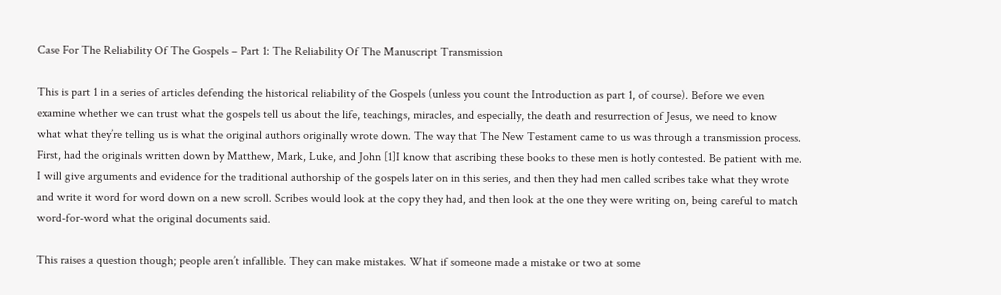Case For The Reliability Of The Gospels – Part 1: The Reliability Of The Manuscript Transmission

This is part 1 in a series of articles defending the historical reliability of the Gospels (unless you count the Introduction as part 1, of course). Before we even examine whether we can trust what the gospels tell us about the life, teachings, miracles, and especially, the death and resurrection of Jesus, we need to know what what they’re telling us is what the original authors originally wrote down. The way that The New Testament came to us was through a transmission process. First, had the originals written down by Matthew, Mark, Luke, and John [1]I know that ascribing these books to these men is hotly contested. Be patient with me. I will give arguments and evidence for the traditional authorship of the gospels later on in this series, and then they had men called scribes take what they wrote and write it word for word down on a new scroll. Scribes would look at the copy they had, and then look at the one they were writing on, being careful to match word-for-word what the original documents said.

This raises a question though; people aren’t infallible. They can make mistakes. What if someone made a mistake or two at some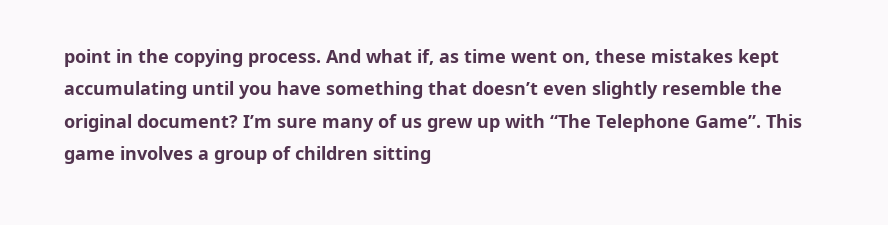point in the copying process. And what if, as time went on, these mistakes kept accumulating until you have something that doesn’t even slightly resemble the original document? I’m sure many of us grew up with “The Telephone Game”. This game involves a group of children sitting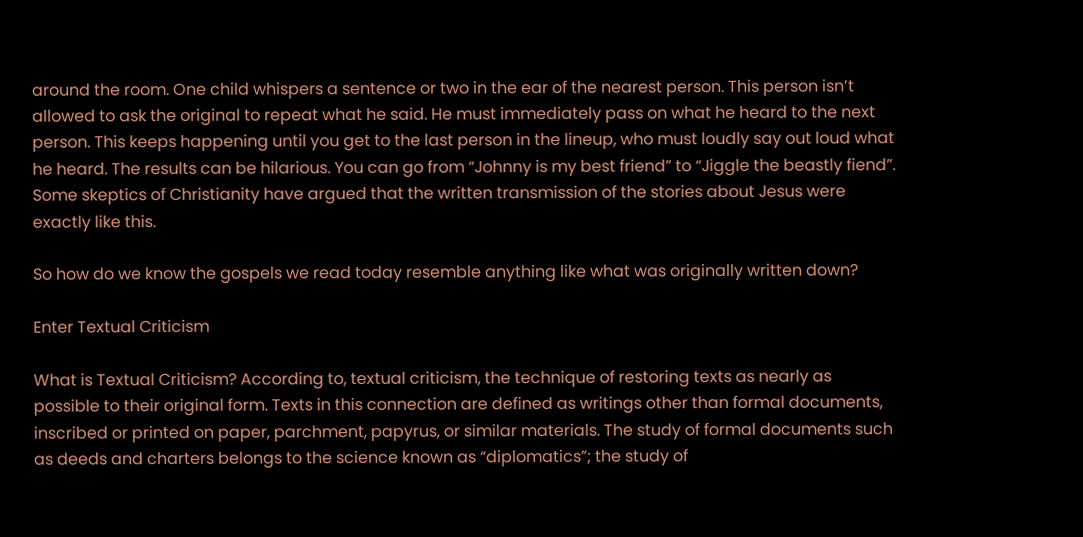around the room. One child whispers a sentence or two in the ear of the nearest person. This person isn’t allowed to ask the original to repeat what he said. He must immediately pass on what he heard to the next person. This keeps happening until you get to the last person in the lineup, who must loudly say out loud what he heard. The results can be hilarious. You can go from “Johnny is my best friend” to “Jiggle the beastly fiend”. Some skeptics of Christianity have argued that the written transmission of the stories about Jesus were exactly like this.

So how do we know the gospels we read today resemble anything like what was originally written down?

Enter Textual Criticism

What is Textual Criticism? According to, textual criticism, the technique of restoring texts as nearly as possible to their original form. Texts in this connection are defined as writings other than formal documents, inscribed or printed on paper, parchment, papyrus, or similar materials. The study of formal documents such as deeds and charters belongs to the science known as “diplomatics”; the study of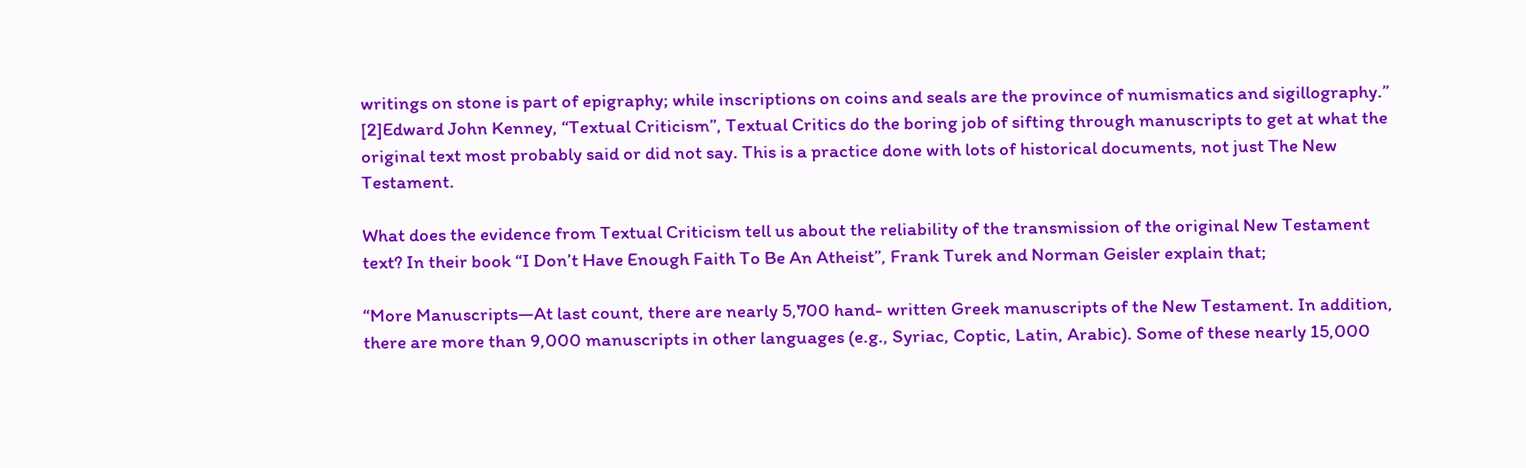writings on stone is part of epigraphy; while inscriptions on coins and seals are the province of numismatics and sigillography.” [2]Edward John Kenney, “Textual Criticism”, Textual Critics do the boring job of sifting through manuscripts to get at what the original text most probably said or did not say. This is a practice done with lots of historical documents, not just The New Testament.

What does the evidence from Textual Criticism tell us about the reliability of the transmission of the original New Testament text? In their book “I Don’t Have Enough Faith To Be An Atheist”, Frank Turek and Norman Geisler explain that;

“More Manuscripts—At last count, there are nearly 5,700 hand- written Greek manuscripts of the New Testament. In addition, there are more than 9,000 manuscripts in other languages (e.g., Syriac, Coptic, Latin, Arabic). Some of these nearly 15,000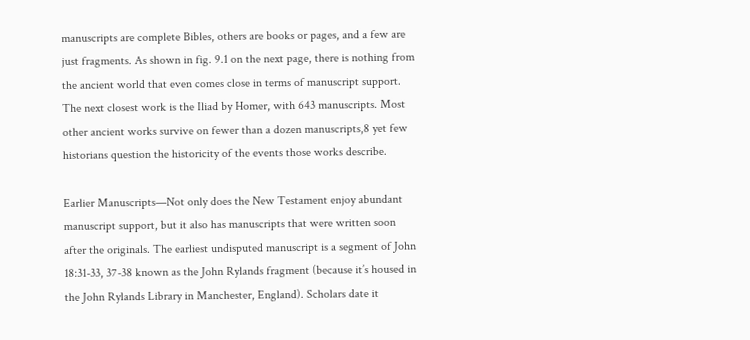manuscripts are complete Bibles, others are books or pages, and a few are just fragments. As shown in fig. 9.1 on the next page, there is nothing from the ancient world that even comes close in terms of manuscript support. The next closest work is the Iliad by Homer, with 643 manuscripts. Most other ancient works survive on fewer than a dozen manuscripts,8 yet few historians question the historicity of the events those works describe.

Earlier Manuscripts—Not only does the New Testament enjoy abundant manuscript support, but it also has manuscripts that were written soon after the originals. The earliest undisputed manuscript is a segment of John 18:31-33, 37-38 known as the John Rylands fragment (because it’s housed in the John Rylands Library in Manchester, England). Scholars date it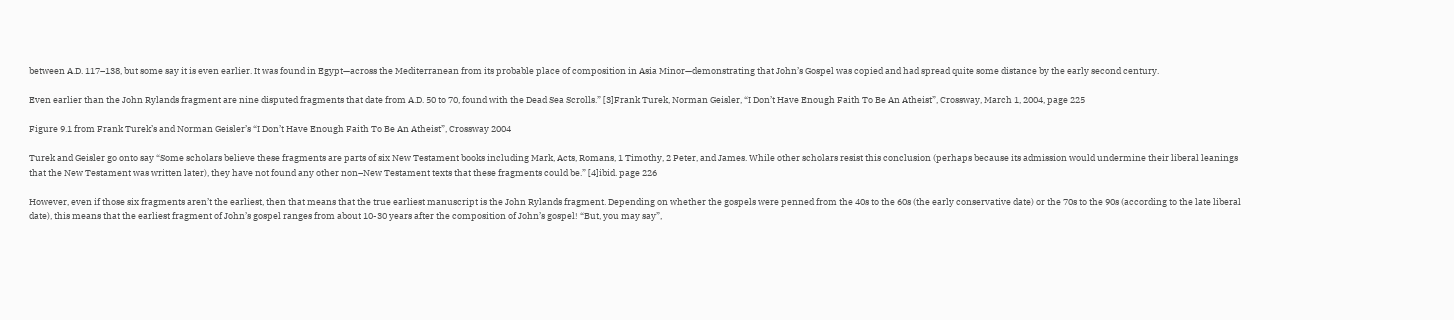between A.D. 117–138, but some say it is even earlier. It was found in Egypt—across the Mediterranean from its probable place of composition in Asia Minor—demonstrating that John’s Gospel was copied and had spread quite some distance by the early second century.

Even earlier than the John Rylands fragment are nine disputed fragments that date from A.D. 50 to 70, found with the Dead Sea Scrolls.” [3]Frank Turek, Norman Geisler, “I Don’t Have Enough Faith To Be An Atheist”, Crossway, March 1, 2004, page 225

Figure 9.1 from Frank Turek’s and Norman Geisler’s “I Don’t Have Enough Faith To Be An Atheist”, Crossway 2004

Turek and Geisler go onto say “Some scholars believe these fragments are parts of six New Testament books including Mark, Acts, Romans, 1 Timothy, 2 Peter, and James. While other scholars resist this conclusion (perhaps because its admission would undermine their liberal leanings that the New Testament was written later), they have not found any other non–New Testament texts that these fragments could be.” [4]ibid. page 226

However, even if those six fragments aren’t the earliest, then that means that the true earliest manuscript is the John Rylands fragment. Depending on whether the gospels were penned from the 40s to the 60s (the early conservative date) or the 70s to the 90s (according to the late liberal date), this means that the earliest fragment of John’s gospel ranges from about 10-30 years after the composition of John’s gospel! “But, you may say”,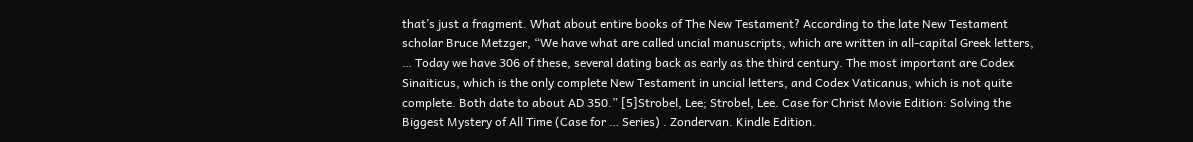that’s just a fragment. What about entire books of The New Testament? According to the late New Testament scholar Bruce Metzger, “We have what are called uncial manuscripts, which are written in all-capital Greek letters, … Today we have 306 of these, several dating back as early as the third century. The most important are Codex Sinaiticus, which is the only complete New Testament in uncial letters, and Codex Vaticanus, which is not quite complete. Both date to about AD 350.” [5]Strobel, Lee; Strobel, Lee. Case for Christ Movie Edition: Solving the Biggest Mystery of All Time (Case for … Series) . Zondervan. Kindle Edition.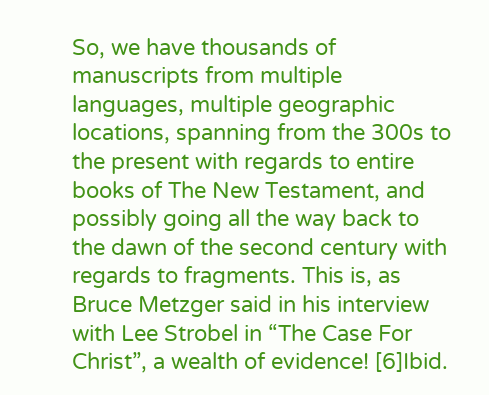So, we have thousands of manuscripts from multiple languages, multiple geographic locations, spanning from the 300s to the present with regards to entire books of The New Testament, and possibly going all the way back to the dawn of the second century with regards to fragments. This is, as Bruce Metzger said in his interview with Lee Strobel in “The Case For Christ”, a wealth of evidence! [6]Ibid.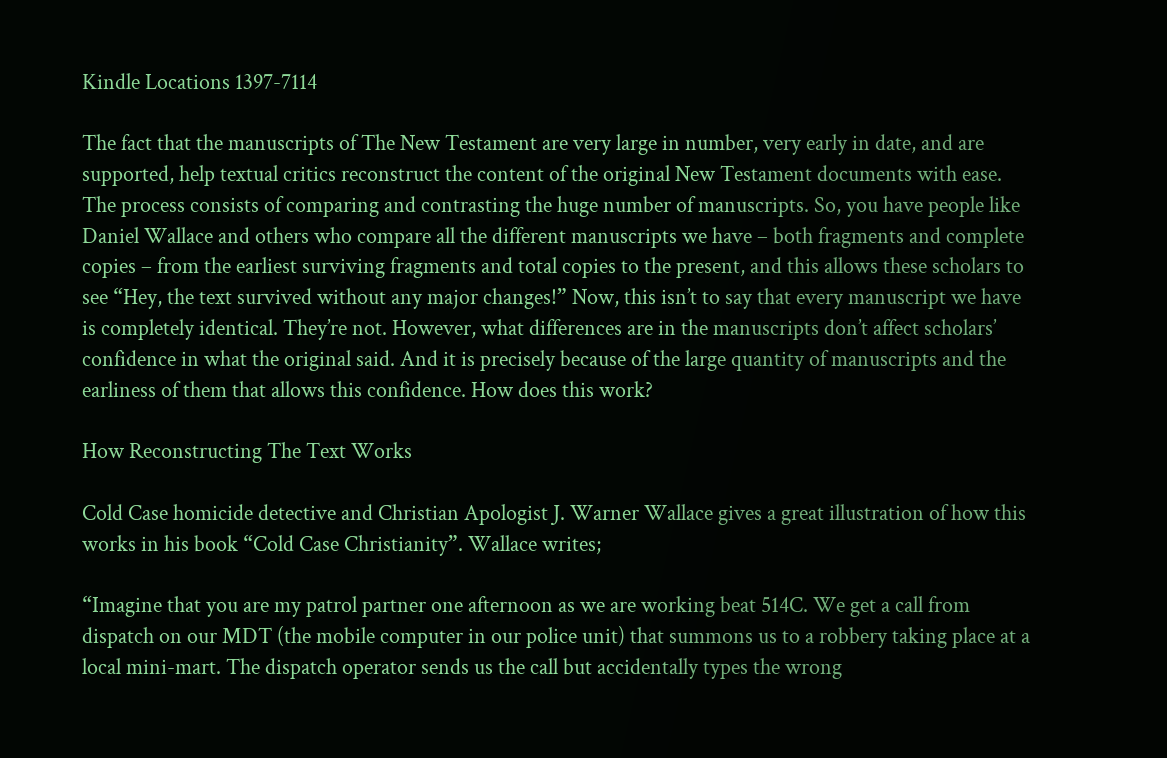Kindle Locations 1397-7114

The fact that the manuscripts of The New Testament are very large in number, very early in date, and are supported, help textual critics reconstruct the content of the original New Testament documents with ease. The process consists of comparing and contrasting the huge number of manuscripts. So, you have people like Daniel Wallace and others who compare all the different manuscripts we have – both fragments and complete copies – from the earliest surviving fragments and total copies to the present, and this allows these scholars to see “Hey, the text survived without any major changes!” Now, this isn’t to say that every manuscript we have is completely identical. They’re not. However, what differences are in the manuscripts don’t affect scholars’ confidence in what the original said. And it is precisely because of the large quantity of manuscripts and the earliness of them that allows this confidence. How does this work?

How Reconstructing The Text Works

Cold Case homicide detective and Christian Apologist J. Warner Wallace gives a great illustration of how this works in his book “Cold Case Christianity”. Wallace writes;

“Imagine that you are my patrol partner one afternoon as we are working beat 514C. We get a call from dispatch on our MDT (the mobile computer in our police unit) that summons us to a robbery taking place at a local mini-mart. The dispatch operator sends us the call but accidentally types the wrong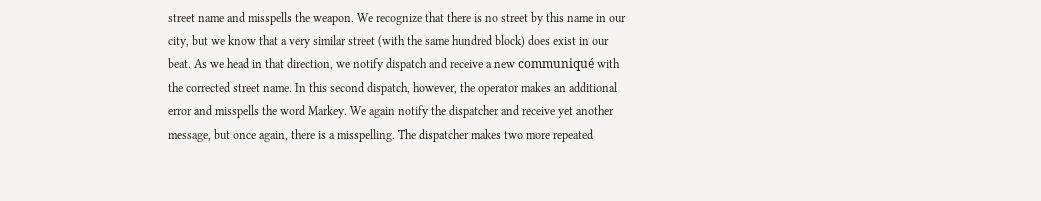street name and misspells the weapon. We recognize that there is no street by this name in our city, but we know that a very similar street (with the same hundred block) does exist in our beat. As we head in that direction, we notify dispatch and receive a new communiqué with the corrected street name. In this second dispatch, however, the operator makes an additional error and misspells the word Markey. We again notify the dispatcher and receive yet another message, but once again, there is a misspelling. The dispatcher makes two more repeated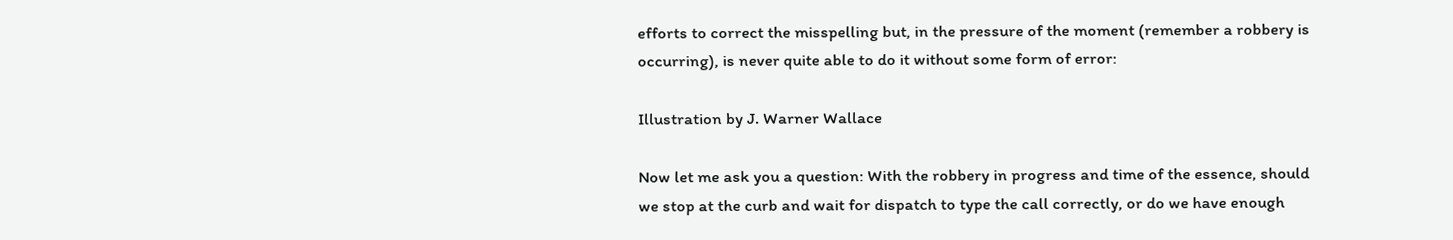efforts to correct the misspelling but, in the pressure of the moment (remember a robbery is occurring), is never quite able to do it without some form of error:

Illustration by J. Warner Wallace

Now let me ask you a question: With the robbery in progress and time of the essence, should we stop at the curb and wait for dispatch to type the call correctly, or do we have enough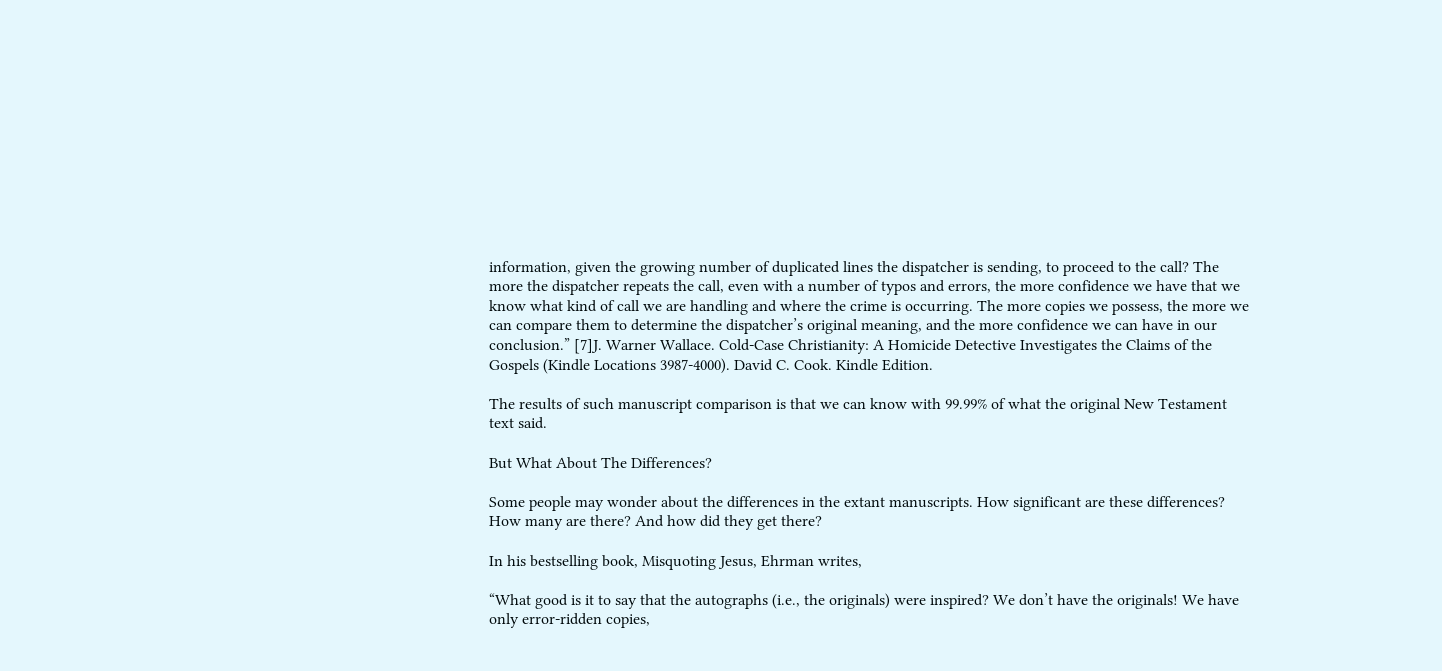information, given the growing number of duplicated lines the dispatcher is sending, to proceed to the call? The more the dispatcher repeats the call, even with a number of typos and errors, the more confidence we have that we know what kind of call we are handling and where the crime is occurring. The more copies we possess, the more we can compare them to determine the dispatcher’s original meaning, and the more confidence we can have in our conclusion.” [7]J. Warner Wallace. Cold-Case Christianity: A Homicide Detective Investigates the Claims of the Gospels (Kindle Locations 3987-4000). David C. Cook. Kindle Edition.

The results of such manuscript comparison is that we can know with 99.99% of what the original New Testament text said.

But What About The Differences?

Some people may wonder about the differences in the extant manuscripts. How significant are these differences? How many are there? And how did they get there?

In his bestselling book, Misquoting Jesus, Ehrman writes,

“What good is it to say that the autographs (i.e., the originals) were inspired? We don’t have the originals! We have only error-ridden copies,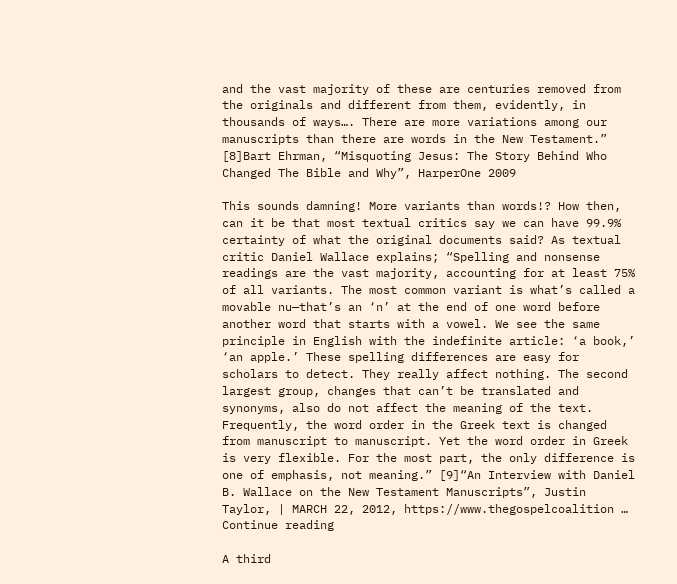and the vast majority of these are centuries removed from the originals and different from them, evidently, in thousands of ways…. There are more variations among our manuscripts than there are words in the New Testament.” [8]Bart Ehrman, “Misquoting Jesus: The Story Behind Who Changed The Bible and Why”, HarperOne 2009

This sounds damning! More variants than words!? How then, can it be that most textual critics say we can have 99.9% certainty of what the original documents said? As textual critic Daniel Wallace explains; “Spelling and nonsense readings are the vast majority, accounting for at least 75% of all variants. The most common variant is what’s called a movable nu—that’s an ‘n’ at the end of one word before another word that starts with a vowel. We see the same principle in English with the indefinite article: ‘a book,’ ‘an apple.’ These spelling differences are easy for scholars to detect. They really affect nothing. The second largest group, changes that can’t be translated and synonyms, also do not affect the meaning of the text. Frequently, the word order in the Greek text is changed from manuscript to manuscript. Yet the word order in Greek is very flexible. For the most part, the only difference is one of emphasis, not meaning.” [9]“An Interview with Daniel B. Wallace on the New Testament Manuscripts”, Justin Taylor, | MARCH 22, 2012, https://www.thegospelcoalition … Continue reading

A third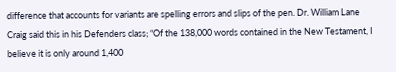difference that accounts for variants are spelling errors and slips of the pen. Dr. William Lane Craig said this in his Defenders class; “Of the 138,000 words contained in the New Testament, I believe it is only around 1,400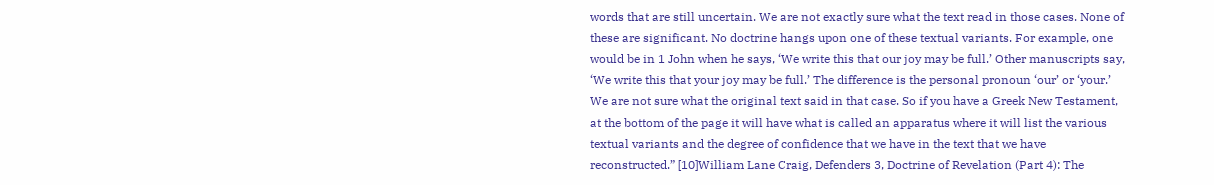words that are still uncertain. We are not exactly sure what the text read in those cases. None of these are significant. No doctrine hangs upon one of these textual variants. For example, one would be in 1 John when he says, ‘We write this that our joy may be full.’ Other manuscripts say, ‘We write this that your joy may be full.’ The difference is the personal pronoun ‘our’ or ‘your.’ We are not sure what the original text said in that case. So if you have a Greek New Testament, at the bottom of the page it will have what is called an apparatus where it will list the various textual variants and the degree of confidence that we have in the text that we have reconstructed.” [10]William Lane Craig, Defenders 3, Doctrine of Revelation (Part 4): The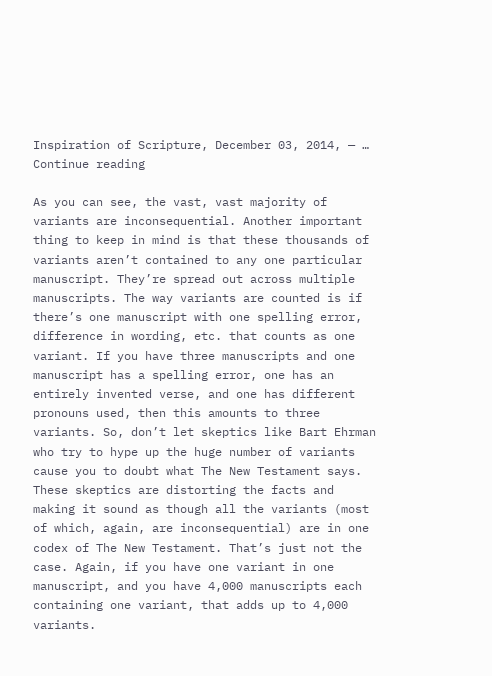Inspiration of Scripture, December 03, 2014, — … Continue reading

As you can see, the vast, vast majority of variants are inconsequential. Another important thing to keep in mind is that these thousands of variants aren’t contained to any one particular manuscript. They’re spread out across multiple manuscripts. The way variants are counted is if there’s one manuscript with one spelling error, difference in wording, etc. that counts as one variant. If you have three manuscripts and one manuscript has a spelling error, one has an entirely invented verse, and one has different pronouns used, then this amounts to three variants. So, don’t let skeptics like Bart Ehrman who try to hype up the huge number of variants cause you to doubt what The New Testament says. These skeptics are distorting the facts and making it sound as though all the variants (most of which, again, are inconsequential) are in one codex of The New Testament. That’s just not the case. Again, if you have one variant in one manuscript, and you have 4,000 manuscripts each containing one variant, that adds up to 4,000 variants.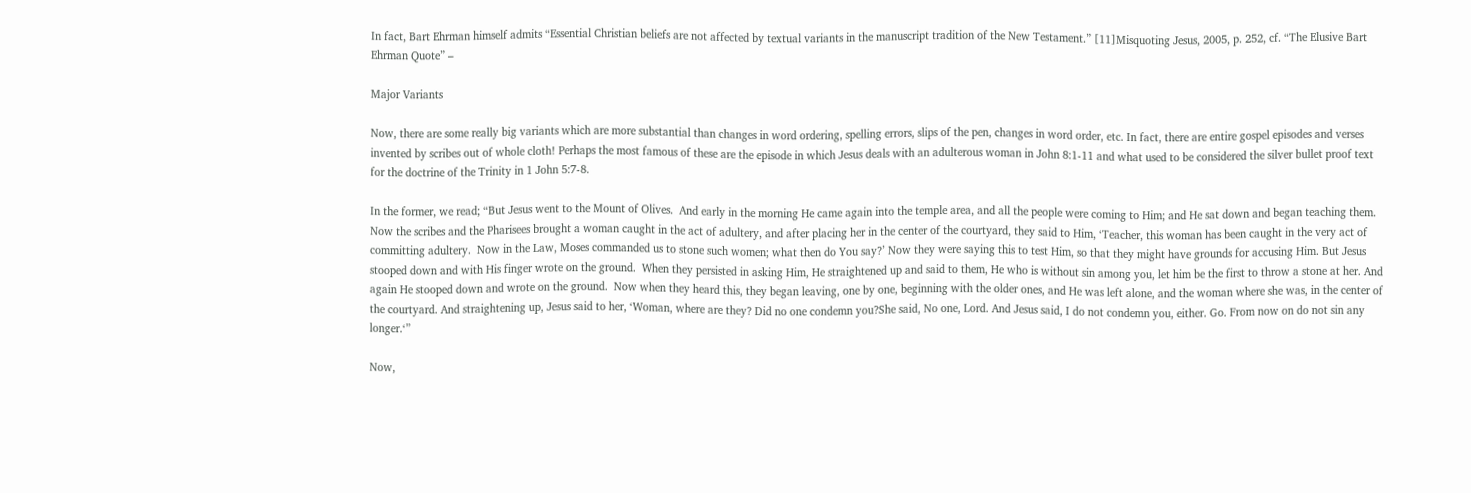In fact, Bart Ehrman himself admits “Essential Christian beliefs are not affected by textual variants in the manuscript tradition of the New Testament.” [11]Misquoting Jesus, 2005, p. 252, cf. “The Elusive Bart Ehrman Quote” –

Major Variants

Now, there are some really big variants which are more substantial than changes in word ordering, spelling errors, slips of the pen, changes in word order, etc. In fact, there are entire gospel episodes and verses invented by scribes out of whole cloth! Perhaps the most famous of these are the episode in which Jesus deals with an adulterous woman in John 8:1-11 and what used to be considered the silver bullet proof text for the doctrine of the Trinity in 1 John 5:7-8.

In the former, we read; “But Jesus went to the Mount of Olives.  And early in the morning He came again into the temple area, and all the people were coming to Him; and He sat down and began teaching them. Now the scribes and the Pharisees brought a woman caught in the act of adultery, and after placing her in the center of the courtyard, they said to Him, ‘Teacher, this woman has been caught in the very act of committing adultery.  Now in the Law, Moses commanded us to stone such women; what then do You say?’ Now they were saying this to test Him, so that they might have grounds for accusing Him. But Jesus stooped down and with His finger wrote on the ground.  When they persisted in asking Him, He straightened up and said to them, He who is without sin among you, let him be the first to throw a stone at her. And again He stooped down and wrote on the ground.  Now when they heard this, they began leaving, one by one, beginning with the older ones, and He was left alone, and the woman where she was, in the center of the courtyard. And straightening up, Jesus said to her, ‘Woman, where are they? Did no one condemn you?She said, No one, Lord. And Jesus said, I do not condemn you, either. Go. From now on do not sin any longer.‘”

Now,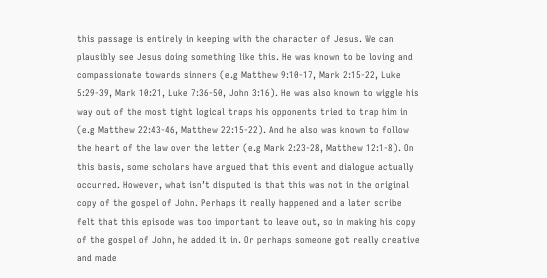this passage is entirely in keeping with the character of Jesus. We can plausibly see Jesus doing something like this. He was known to be loving and compassionate towards sinners (e.g Matthew 9:10-17, Mark 2:15-22, Luke 5:29-39, Mark 10:21, Luke 7:36-50, John 3:16). He was also known to wiggle his way out of the most tight logical traps his opponents tried to trap him in (e.g Matthew 22:43-46, Matthew 22:15-22). And he also was known to follow the heart of the law over the letter (e.g Mark 2:23-28, Matthew 12:1-8). On this basis, some scholars have argued that this event and dialogue actually occurred. However, what isn’t disputed is that this was not in the original copy of the gospel of John. Perhaps it really happened and a later scribe felt that this episode was too important to leave out, so in making his copy of the gospel of John, he added it in. Or perhaps someone got really creative and made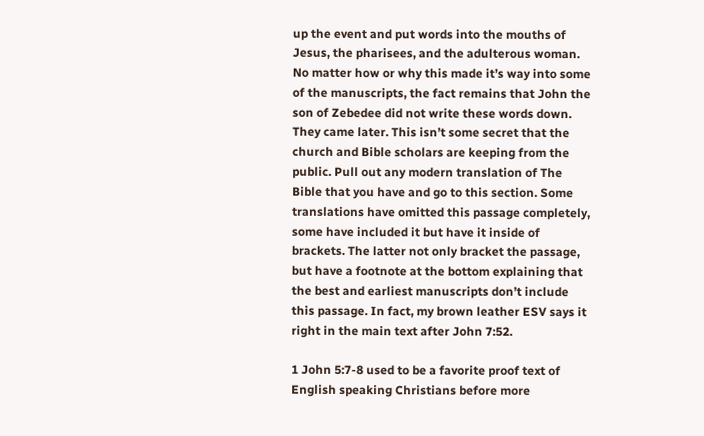up the event and put words into the mouths of Jesus, the pharisees, and the adulterous woman. No matter how or why this made it’s way into some of the manuscripts, the fact remains that John the son of Zebedee did not write these words down. They came later. This isn’t some secret that the church and Bible scholars are keeping from the public. Pull out any modern translation of The Bible that you have and go to this section. Some translations have omitted this passage completely, some have included it but have it inside of brackets. The latter not only bracket the passage, but have a footnote at the bottom explaining that the best and earliest manuscripts don’t include this passage. In fact, my brown leather ESV says it right in the main text after John 7:52.

1 John 5:7-8 used to be a favorite proof text of English speaking Christians before more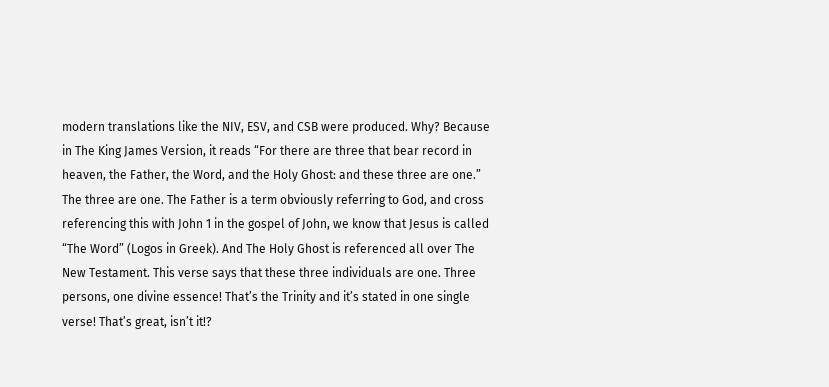modern translations like the NIV, ESV, and CSB were produced. Why? Because in The King James Version, it reads “For there are three that bear record in heaven, the Father, the Word, and the Holy Ghost: and these three are one.” The three are one. The Father is a term obviously referring to God, and cross referencing this with John 1 in the gospel of John, we know that Jesus is called “The Word” (Logos in Greek). And The Holy Ghost is referenced all over The New Testament. This verse says that these three individuals are one. Three persons, one divine essence! That’s the Trinity and it’s stated in one single verse! That’s great, isn’t it!?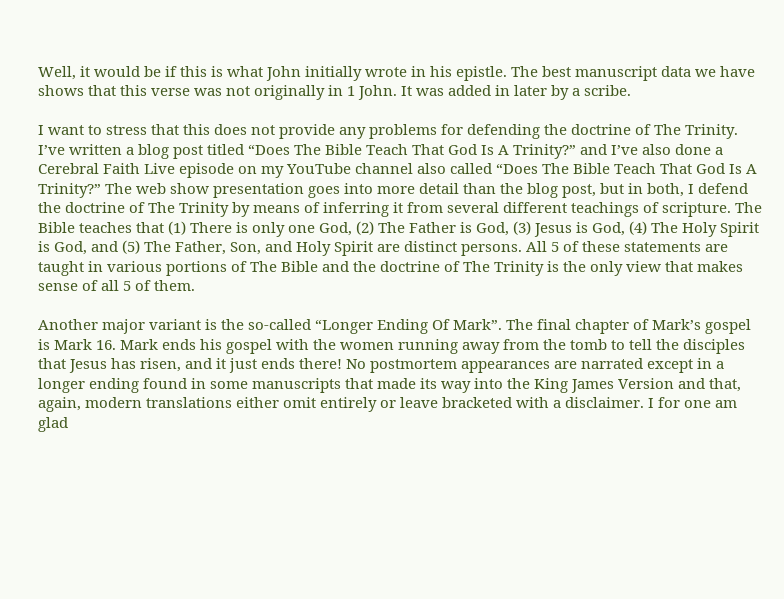Well, it would be if this is what John initially wrote in his epistle. The best manuscript data we have shows that this verse was not originally in 1 John. It was added in later by a scribe.

I want to stress that this does not provide any problems for defending the doctrine of The Trinity. I’ve written a blog post titled “Does The Bible Teach That God Is A Trinity?” and I’ve also done a Cerebral Faith Live episode on my YouTube channel also called “Does The Bible Teach That God Is A Trinity?” The web show presentation goes into more detail than the blog post, but in both, I defend the doctrine of The Trinity by means of inferring it from several different teachings of scripture. The Bible teaches that (1) There is only one God, (2) The Father is God, (3) Jesus is God, (4) The Holy Spirit is God, and (5) The Father, Son, and Holy Spirit are distinct persons. All 5 of these statements are taught in various portions of The Bible and the doctrine of The Trinity is the only view that makes sense of all 5 of them.

Another major variant is the so-called “Longer Ending Of Mark”. The final chapter of Mark’s gospel is Mark 16. Mark ends his gospel with the women running away from the tomb to tell the disciples that Jesus has risen, and it just ends there! No postmortem appearances are narrated except in a longer ending found in some manuscripts that made its way into the King James Version and that, again, modern translations either omit entirely or leave bracketed with a disclaimer. I for one am glad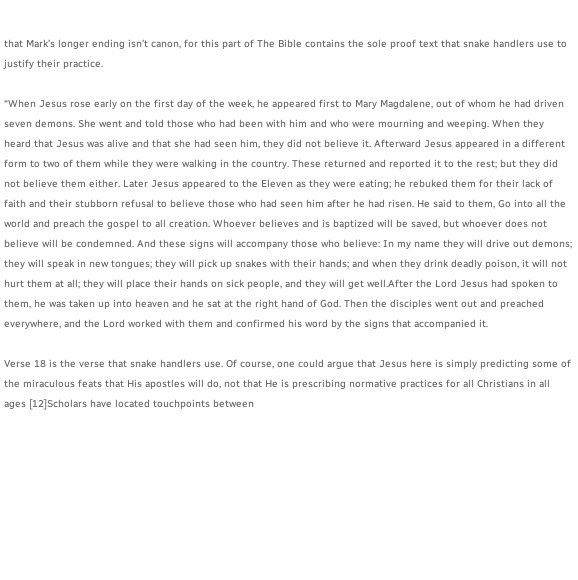that Mark’s longer ending isn’t canon, for this part of The Bible contains the sole proof text that snake handlers use to justify their practice.

“When Jesus rose early on the first day of the week, he appeared first to Mary Magdalene, out of whom he had driven seven demons. She went and told those who had been with him and who were mourning and weeping. When they heard that Jesus was alive and that she had seen him, they did not believe it. Afterward Jesus appeared in a different form to two of them while they were walking in the country. These returned and reported it to the rest; but they did not believe them either. Later Jesus appeared to the Eleven as they were eating; he rebuked them for their lack of faith and their stubborn refusal to believe those who had seen him after he had risen. He said to them, Go into all the world and preach the gospel to all creation. Whoever believes and is baptized will be saved, but whoever does not believe will be condemned. And these signs will accompany those who believe: In my name they will drive out demons; they will speak in new tongues; they will pick up snakes with their hands; and when they drink deadly poison, it will not hurt them at all; they will place their hands on sick people, and they will get well.After the Lord Jesus had spoken to them, he was taken up into heaven and he sat at the right hand of God. Then the disciples went out and preached everywhere, and the Lord worked with them and confirmed his word by the signs that accompanied it.

Verse 18 is the verse that snake handlers use. Of course, one could argue that Jesus here is simply predicting some of the miraculous feats that His apostles will do, not that He is prescribing normative practices for all Christians in all ages [12]Scholars have located touchpoints between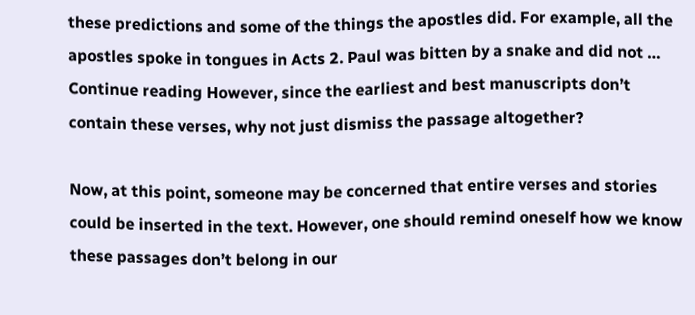these predictions and some of the things the apostles did. For example, all the apostles spoke in tongues in Acts 2. Paul was bitten by a snake and did not … Continue reading However, since the earliest and best manuscripts don’t contain these verses, why not just dismiss the passage altogether?

Now, at this point, someone may be concerned that entire verses and stories could be inserted in the text. However, one should remind oneself how we know these passages don’t belong in our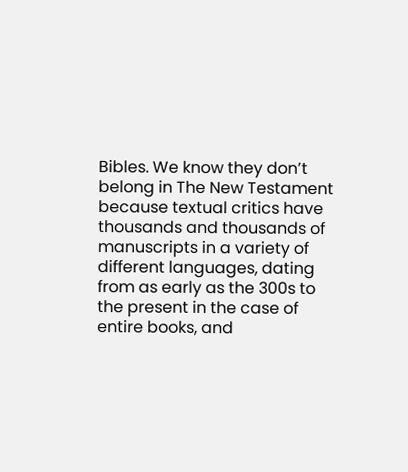Bibles. We know they don’t belong in The New Testament because textual critics have thousands and thousands of manuscripts in a variety of different languages, dating from as early as the 300s to the present in the case of entire books, and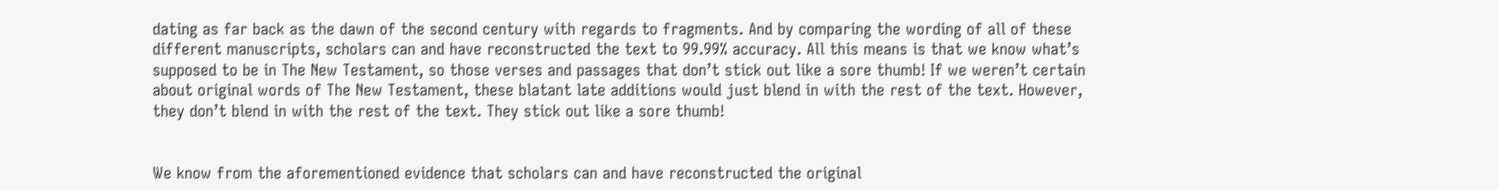dating as far back as the dawn of the second century with regards to fragments. And by comparing the wording of all of these different manuscripts, scholars can and have reconstructed the text to 99.99% accuracy. All this means is that we know what’s supposed to be in The New Testament, so those verses and passages that don’t stick out like a sore thumb! If we weren’t certain about original words of The New Testament, these blatant late additions would just blend in with the rest of the text. However, they don’t blend in with the rest of the text. They stick out like a sore thumb!


We know from the aforementioned evidence that scholars can and have reconstructed the original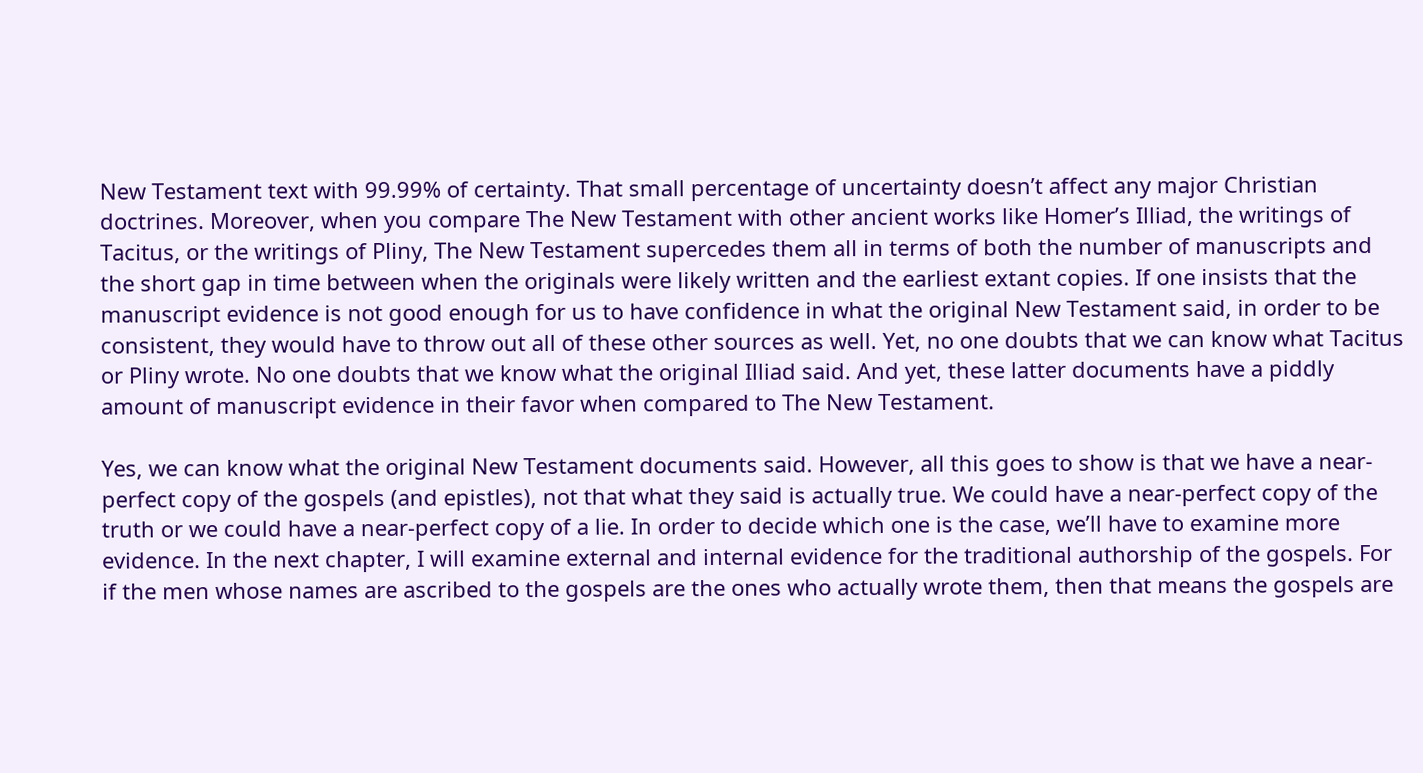New Testament text with 99.99% of certainty. That small percentage of uncertainty doesn’t affect any major Christian doctrines. Moreover, when you compare The New Testament with other ancient works like Homer’s Illiad, the writings of Tacitus, or the writings of Pliny, The New Testament supercedes them all in terms of both the number of manuscripts and the short gap in time between when the originals were likely written and the earliest extant copies. If one insists that the manuscript evidence is not good enough for us to have confidence in what the original New Testament said, in order to be consistent, they would have to throw out all of these other sources as well. Yet, no one doubts that we can know what Tacitus or Pliny wrote. No one doubts that we know what the original Illiad said. And yet, these latter documents have a piddly amount of manuscript evidence in their favor when compared to The New Testament.

Yes, we can know what the original New Testament documents said. However, all this goes to show is that we have a near-perfect copy of the gospels (and epistles), not that what they said is actually true. We could have a near-perfect copy of the truth or we could have a near-perfect copy of a lie. In order to decide which one is the case, we’ll have to examine more evidence. In the next chapter, I will examine external and internal evidence for the traditional authorship of the gospels. For if the men whose names are ascribed to the gospels are the ones who actually wrote them, then that means the gospels are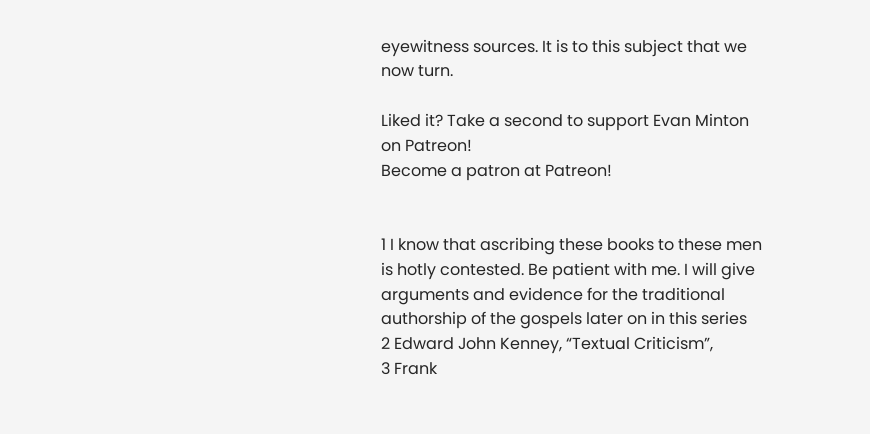eyewitness sources. It is to this subject that we now turn.

Liked it? Take a second to support Evan Minton on Patreon!
Become a patron at Patreon!


1 I know that ascribing these books to these men is hotly contested. Be patient with me. I will give arguments and evidence for the traditional authorship of the gospels later on in this series
2 Edward John Kenney, “Textual Criticism”,
3 Frank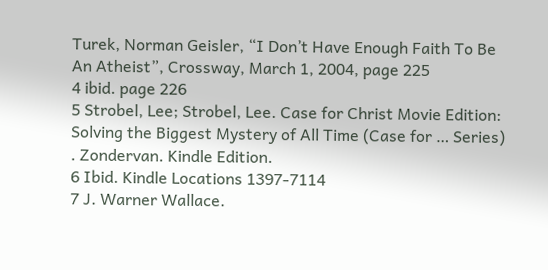Turek, Norman Geisler, “I Don’t Have Enough Faith To Be An Atheist”, Crossway, March 1, 2004, page 225
4 ibid. page 226
5 Strobel, Lee; Strobel, Lee. Case for Christ Movie Edition: Solving the Biggest Mystery of All Time (Case for … Series) . Zondervan. Kindle Edition.
6 Ibid. Kindle Locations 1397-7114
7 J. Warner Wallace.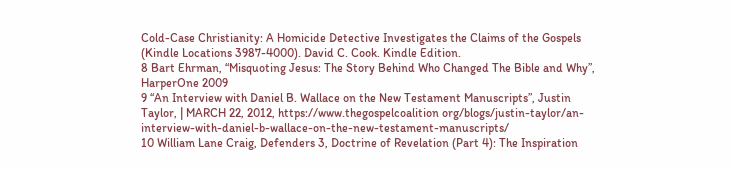Cold-Case Christianity: A Homicide Detective Investigates the Claims of the Gospels (Kindle Locations 3987-4000). David C. Cook. Kindle Edition.
8 Bart Ehrman, “Misquoting Jesus: The Story Behind Who Changed The Bible and Why”, HarperOne 2009
9 “An Interview with Daniel B. Wallace on the New Testament Manuscripts”, Justin Taylor, | MARCH 22, 2012, https://www.thegospelcoalition org/blogs/justin-taylor/an-interview-with-daniel-b-wallace-on-the-new-testament-manuscripts/
10 William Lane Craig, Defenders 3, Doctrine of Revelation (Part 4): The Inspiration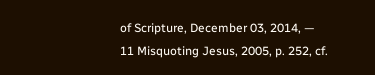of Scripture, December 03, 2014, —
11 Misquoting Jesus, 2005, p. 252, cf.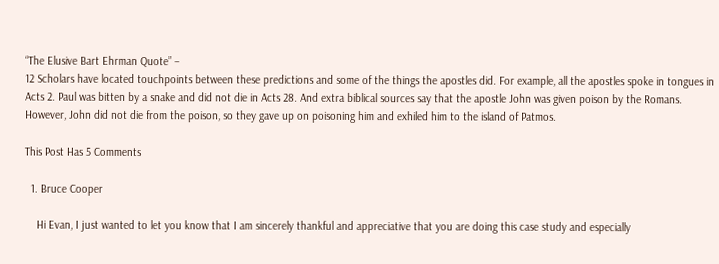“The Elusive Bart Ehrman Quote” –
12 Scholars have located touchpoints between these predictions and some of the things the apostles did. For example, all the apostles spoke in tongues in Acts 2. Paul was bitten by a snake and did not die in Acts 28. And extra biblical sources say that the apostle John was given poison by the Romans. However, John did not die from the poison, so they gave up on poisoning him and exhiled him to the island of Patmos.

This Post Has 5 Comments

  1. Bruce Cooper

    Hi Evan, I just wanted to let you know that I am sincerely thankful and appreciative that you are doing this case study and especially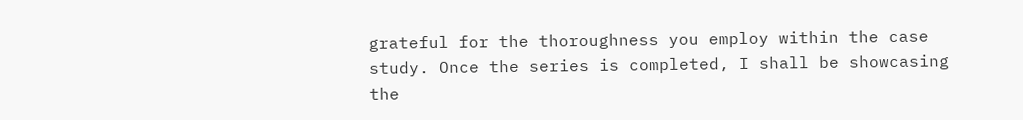grateful for the thoroughness you employ within the case study. Once the series is completed, I shall be showcasing the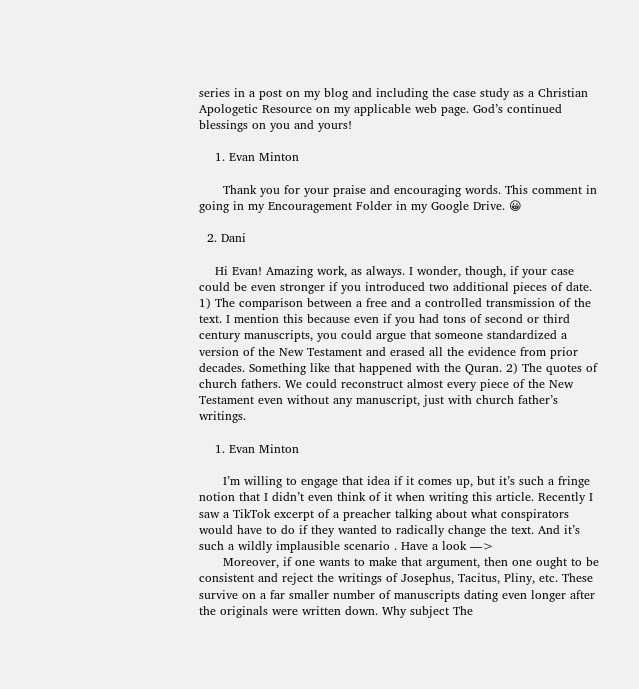series in a post on my blog and including the case study as a Christian Apologetic Resource on my applicable web page. God’s continued blessings on you and yours!

    1. Evan Minton

      Thank you for your praise and encouraging words. This comment in going in my Encouragement Folder in my Google Drive. 😀

  2. Dani

    Hi Evan! Amazing work, as always. I wonder, though, if your case could be even stronger if you introduced two additional pieces of date. 1) The comparison between a free and a controlled transmission of the text. I mention this because even if you had tons of second or third century manuscripts, you could argue that someone standardized a version of the New Testament and erased all the evidence from prior decades. Something like that happened with the Quran. 2) The quotes of church fathers. We could reconstruct almost every piece of the New Testament even without any manuscript, just with church father’s writings.

    1. Evan Minton

      I’m willing to engage that idea if it comes up, but it’s such a fringe notion that I didn’t even think of it when writing this article. Recently I saw a TikTok excerpt of a preacher talking about what conspirators would have to do if they wanted to radically change the text. And it’s such a wildly implausible scenario . Have a look —>
      Moreover, if one wants to make that argument, then one ought to be consistent and reject the writings of Josephus, Tacitus, Pliny, etc. These survive on a far smaller number of manuscripts dating even longer after the originals were written down. Why subject The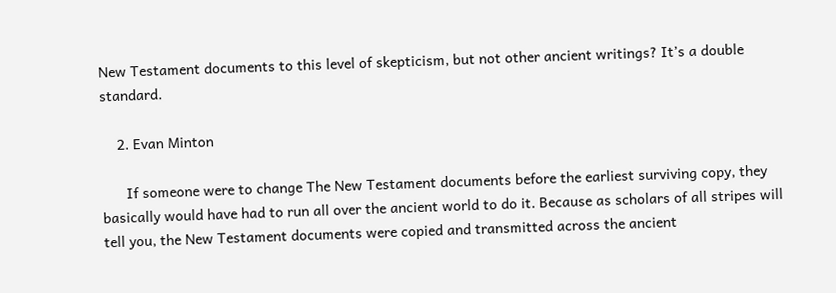New Testament documents to this level of skepticism, but not other ancient writings? It’s a double standard.

    2. Evan Minton

      If someone were to change The New Testament documents before the earliest surviving copy, they basically would have had to run all over the ancient world to do it. Because as scholars of all stripes will tell you, the New Testament documents were copied and transmitted across the ancient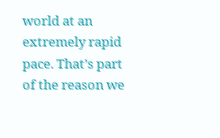world at an extremely rapid pace. That’s part of the reason we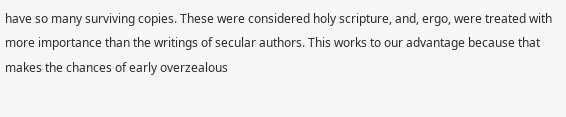have so many surviving copies. These were considered holy scripture, and, ergo, were treated with more importance than the writings of secular authors. This works to our advantage because that makes the chances of early overzealous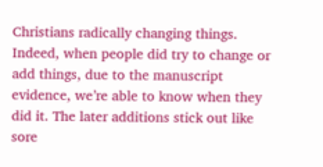Christians radically changing things. Indeed, when people did try to change or add things, due to the manuscript evidence, we’re able to know when they did it. The later additions stick out like sore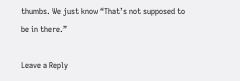thumbs. We just know “That’s not supposed to be in there.”

Leave a Reply